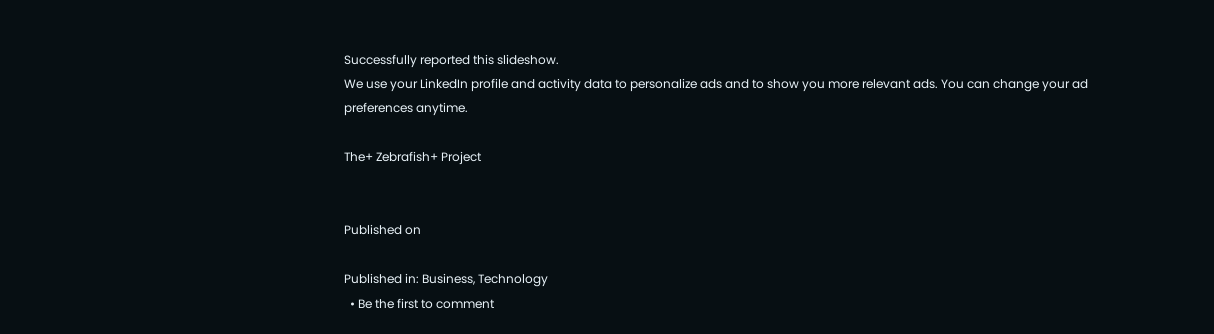Successfully reported this slideshow.
We use your LinkedIn profile and activity data to personalize ads and to show you more relevant ads. You can change your ad preferences anytime.

The+ Zebrafish+ Project


Published on

Published in: Business, Technology
  • Be the first to comment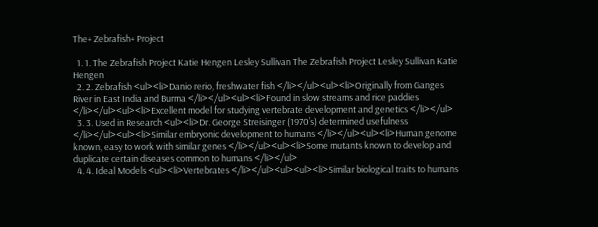The+ Zebrafish+ Project

  1. 1. The Zebrafish Project Katie Hengen Lesley Sullivan The Zebrafish Project Lesley Sullivan Katie Hengen
  2. 2. Zebrafish <ul><li>Danio rerio, freshwater fish </li></ul><ul><li>Originally from Ganges River in East India and Burma </li></ul><ul><li>Found in slow streams and rice paddies </li></ul><ul><li>Excellent model for studying vertebrate development and genetics </li></ul>
  3. 3. Used in Research <ul><li>Dr. George Streisinger (1970’s) determined usefulness </li></ul><ul><li>Similar embryonic development to humans </li></ul><ul><li>Human genome known, easy to work with similar genes </li></ul><ul><li>Some mutants known to develop and duplicate certain diseases common to humans </li></ul>
  4. 4. Ideal Models <ul><li>Vertebrates </li></ul><ul><ul><li>Similar biological traits to humans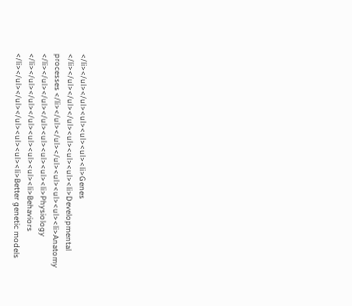</li></ul></ul><ul><ul><ul><li>Genes </li></ul></ul></ul><ul><ul><ul><li>Developmental processes </li></ul></ul></ul><ul><ul><ul><li>Anatomy </li></ul></ul></ul><ul><ul><ul><li>Physiology </li></ul></ul></ul><ul><ul><ul><li>Behaviors </li></ul></ul></ul><ul><ul><li>Better genetic models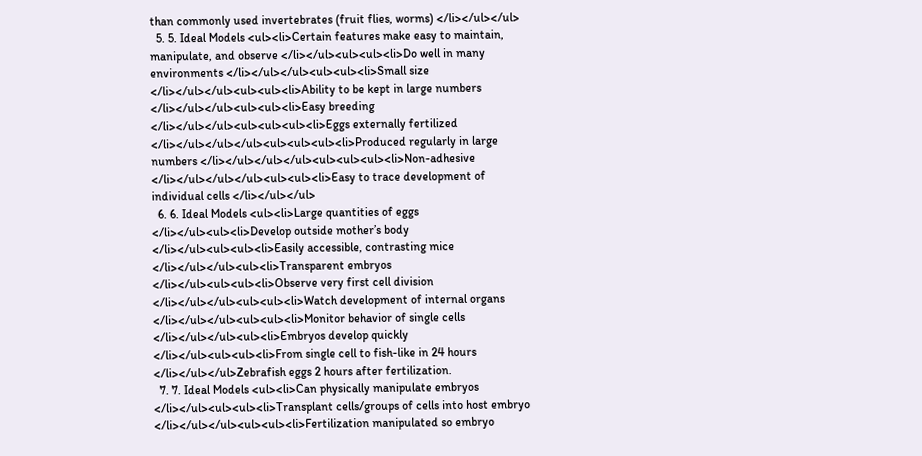than commonly used invertebrates (fruit flies, worms) </li></ul></ul>
  5. 5. Ideal Models <ul><li>Certain features make easy to maintain, manipulate, and observe </li></ul><ul><ul><li>Do well in many environments </li></ul></ul><ul><ul><li>Small size </li></ul></ul><ul><ul><li>Ability to be kept in large numbers </li></ul></ul><ul><ul><li>Easy breeding </li></ul></ul><ul><ul><ul><li>Eggs externally fertilized </li></ul></ul></ul><ul><ul><ul><li>Produced regularly in large numbers </li></ul></ul></ul><ul><ul><ul><li>Non-adhesive </li></ul></ul></ul><ul><ul><li>Easy to trace development of individual cells </li></ul></ul>
  6. 6. Ideal Models <ul><li>Large quantities of eggs </li></ul><ul><li>Develop outside mother’s body </li></ul><ul><ul><li>Easily accessible, contrasting mice </li></ul></ul><ul><li>Transparent embryos </li></ul><ul><ul><li>Observe very first cell division </li></ul></ul><ul><ul><li>Watch development of internal organs </li></ul></ul><ul><ul><li>Monitor behavior of single cells </li></ul></ul><ul><li>Embryos develop quickly </li></ul><ul><ul><li>From single cell to fish-like in 24 hours </li></ul></ul>Zebrafish eggs 2 hours after fertilization.
  7. 7. Ideal Models <ul><li>Can physically manipulate embryos </li></ul><ul><ul><li>Transplant cells/groups of cells into host embryo </li></ul></ul><ul><ul><li>Fertilization manipulated so embryo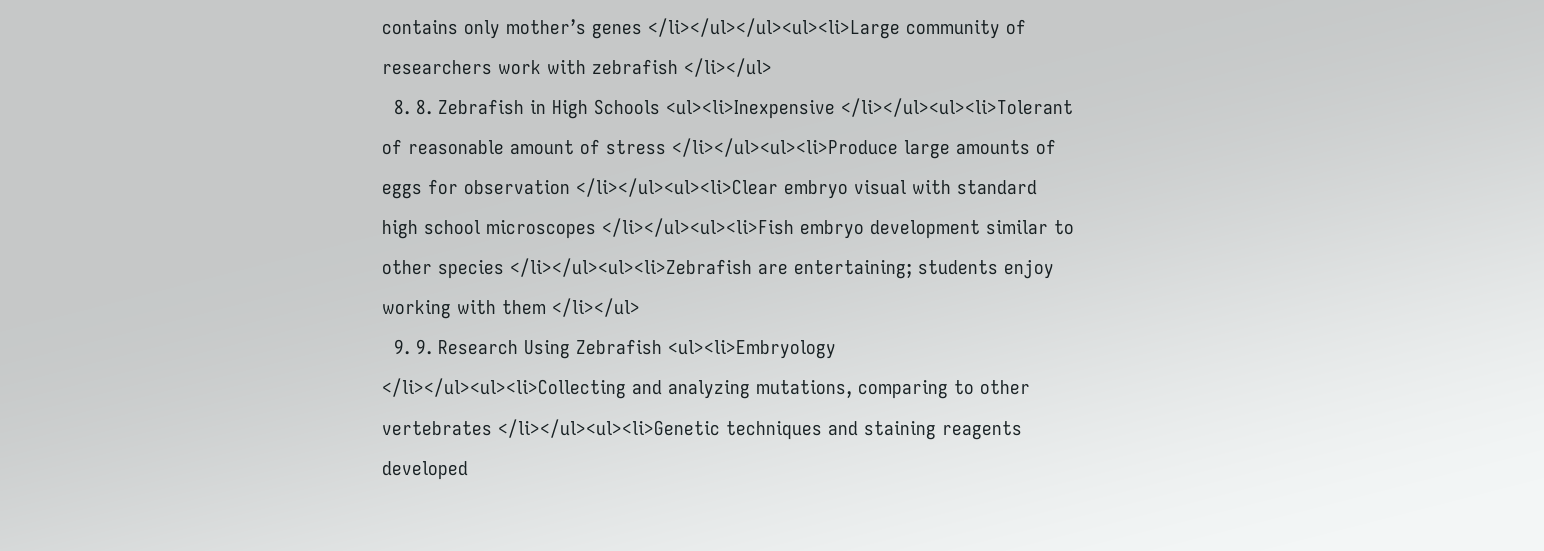contains only mother’s genes </li></ul></ul><ul><li>Large community of researchers work with zebrafish </li></ul>
  8. 8. Zebrafish in High Schools <ul><li>Inexpensive </li></ul><ul><li>Tolerant of reasonable amount of stress </li></ul><ul><li>Produce large amounts of eggs for observation </li></ul><ul><li>Clear embryo visual with standard high school microscopes </li></ul><ul><li>Fish embryo development similar to other species </li></ul><ul><li>Zebrafish are entertaining; students enjoy working with them </li></ul>
  9. 9. Research Using Zebrafish <ul><li>Embryology </li></ul><ul><li>Collecting and analyzing mutations, comparing to other vertebrates </li></ul><ul><li>Genetic techniques and staining reagents developed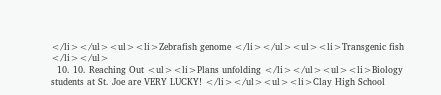</li></ul><ul><li>Zebrafish genome </li></ul><ul><li>Transgenic fish </li></ul>
  10. 10. Reaching Out <ul><li>Plans unfolding </li></ul><ul><li>Biology students at St. Joe are VERY LUCKY! </li></ul><ul><li>Clay High School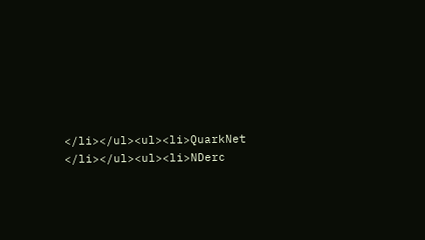</li></ul><ul><li>QuarkNet </li></ul><ul><li>NDerc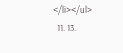</li></ul>
  11. 13.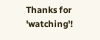Thanks for 'watching'!